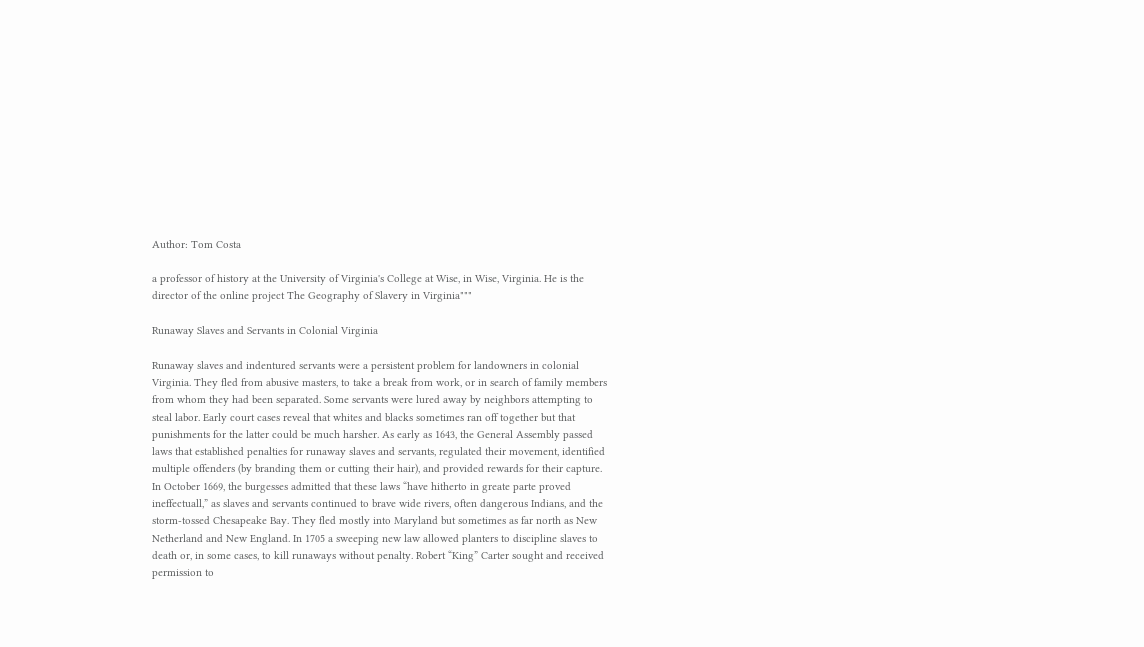Author: Tom Costa

a professor of history at the University of Virginia's College at Wise, in Wise, Virginia. He is the director of the online project The Geography of Slavery in Virginia"""

Runaway Slaves and Servants in Colonial Virginia

Runaway slaves and indentured servants were a persistent problem for landowners in colonial Virginia. They fled from abusive masters, to take a break from work, or in search of family members from whom they had been separated. Some servants were lured away by neighbors attempting to steal labor. Early court cases reveal that whites and blacks sometimes ran off together but that punishments for the latter could be much harsher. As early as 1643, the General Assembly passed laws that established penalties for runaway slaves and servants, regulated their movement, identified multiple offenders (by branding them or cutting their hair), and provided rewards for their capture. In October 1669, the burgesses admitted that these laws “have hitherto in greate parte proved ineffectuall,” as slaves and servants continued to brave wide rivers, often dangerous Indians, and the storm-tossed Chesapeake Bay. They fled mostly into Maryland but sometimes as far north as New Netherland and New England. In 1705 a sweeping new law allowed planters to discipline slaves to death or, in some cases, to kill runaways without penalty. Robert “King” Carter sought and received permission to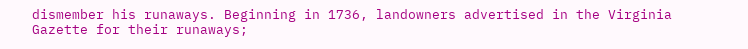dismember his runaways. Beginning in 1736, landowners advertised in the Virginia Gazette for their runaways;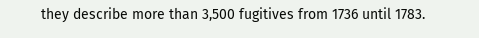they describe more than 3,500 fugitives from 1736 until 1783.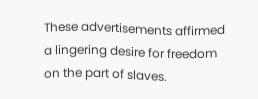These advertisements affirmed a lingering desire for freedom on the part of slaves.